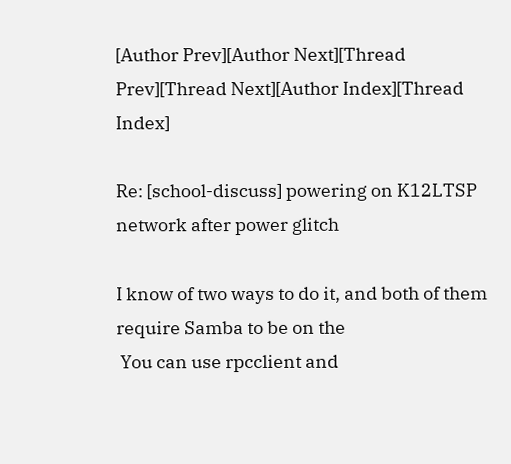[Author Prev][Author Next][Thread Prev][Thread Next][Author Index][Thread Index]

Re: [school-discuss] powering on K12LTSP network after power glitch

I know of two ways to do it, and both of them require Samba to be on the
 You can use rpcclient and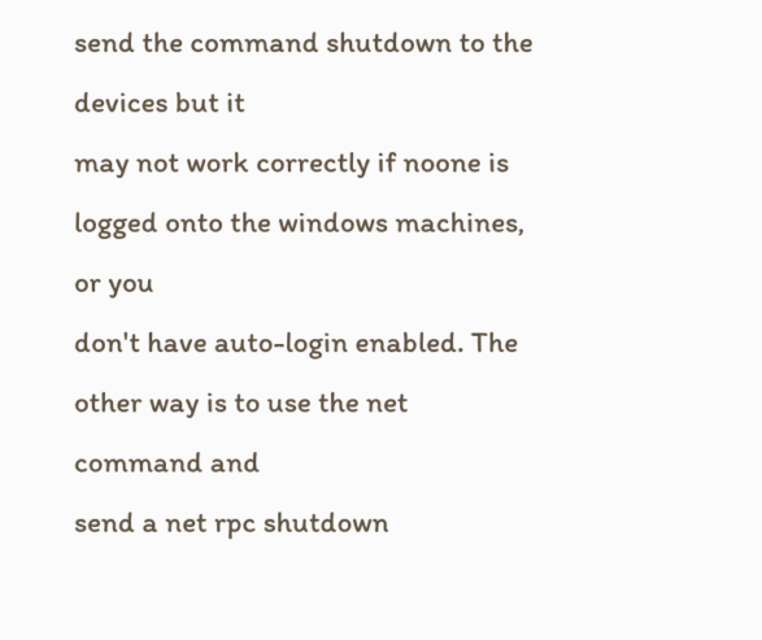send the command shutdown to the devices but it
may not work correctly if noone is logged onto the windows machines, or you
don't have auto-login enabled. The other way is to use the net command and
send a net rpc shutdown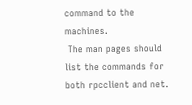command to the machines.
 The man pages should list the commands for both rpcclient and net.